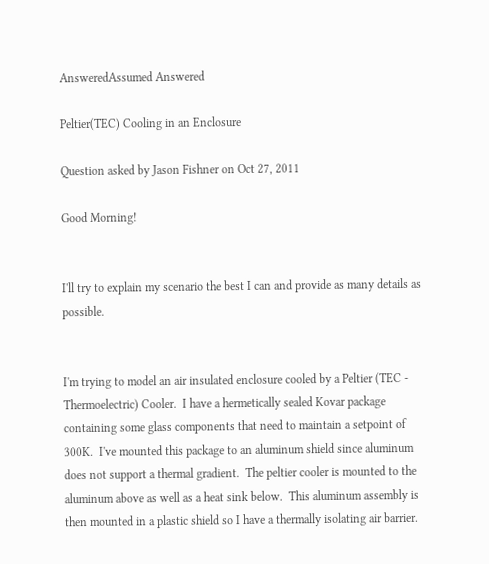AnsweredAssumed Answered

Peltier(TEC) Cooling in an Enclosure

Question asked by Jason Fishner on Oct 27, 2011

Good Morning!


I'll try to explain my scenario the best I can and provide as many details as possible.


I'm trying to model an air insulated enclosure cooled by a Peltier (TEC - Thermoelectric) Cooler.  I have a hermetically sealed Kovar package containing some glass components that need to maintain a setpoint of 300K.  I've mounted this package to an aluminum shield since aluminum does not support a thermal gradient.  The peltier cooler is mounted to the aluminum above as well as a heat sink below.  This aluminum assembly is then mounted in a plastic shield so I have a thermally isolating air barrier.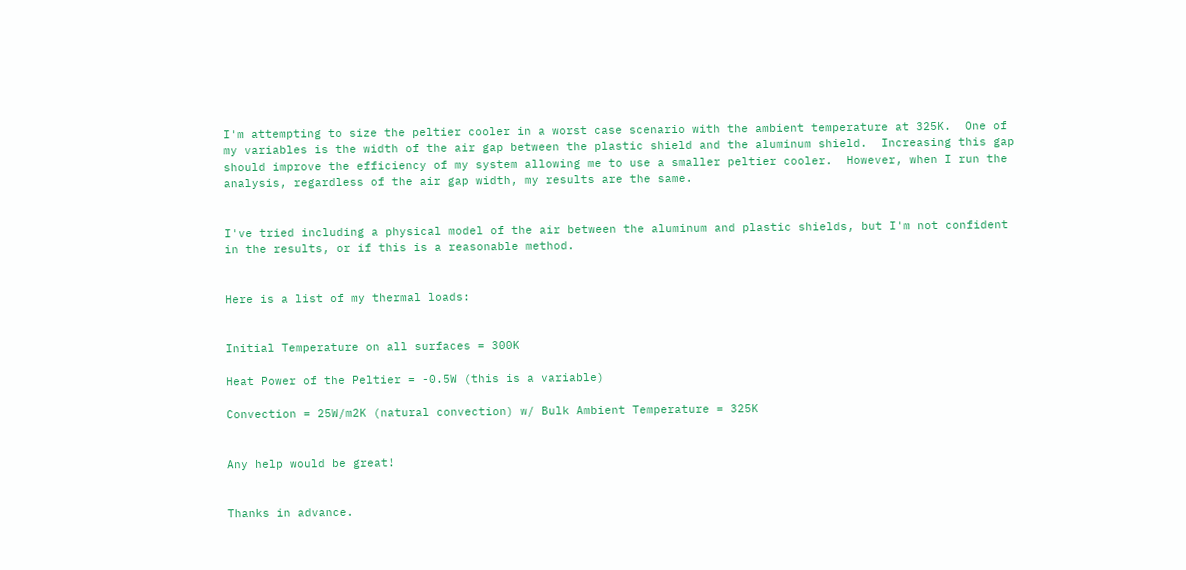I'm attempting to size the peltier cooler in a worst case scenario with the ambient temperature at 325K.  One of my variables is the width of the air gap between the plastic shield and the aluminum shield.  Increasing this gap should improve the efficiency of my system allowing me to use a smaller peltier cooler.  However, when I run the analysis, regardless of the air gap width, my results are the same.


I've tried including a physical model of the air between the aluminum and plastic shields, but I'm not confident in the results, or if this is a reasonable method.


Here is a list of my thermal loads:


Initial Temperature on all surfaces = 300K

Heat Power of the Peltier = -0.5W (this is a variable)

Convection = 25W/m2K (natural convection) w/ Bulk Ambient Temperature = 325K


Any help would be great!


Thanks in advance.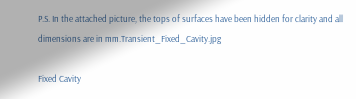P.S. In the attached picture, the tops of surfaces have been hidden for clarity and all dimensions are in mm.Transient_Fixed_Cavity.jpg

Fixed Cavity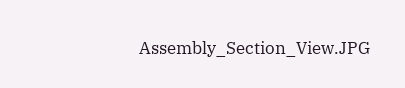Assembly_Section_View.JPG